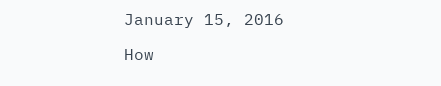January 15, 2016

How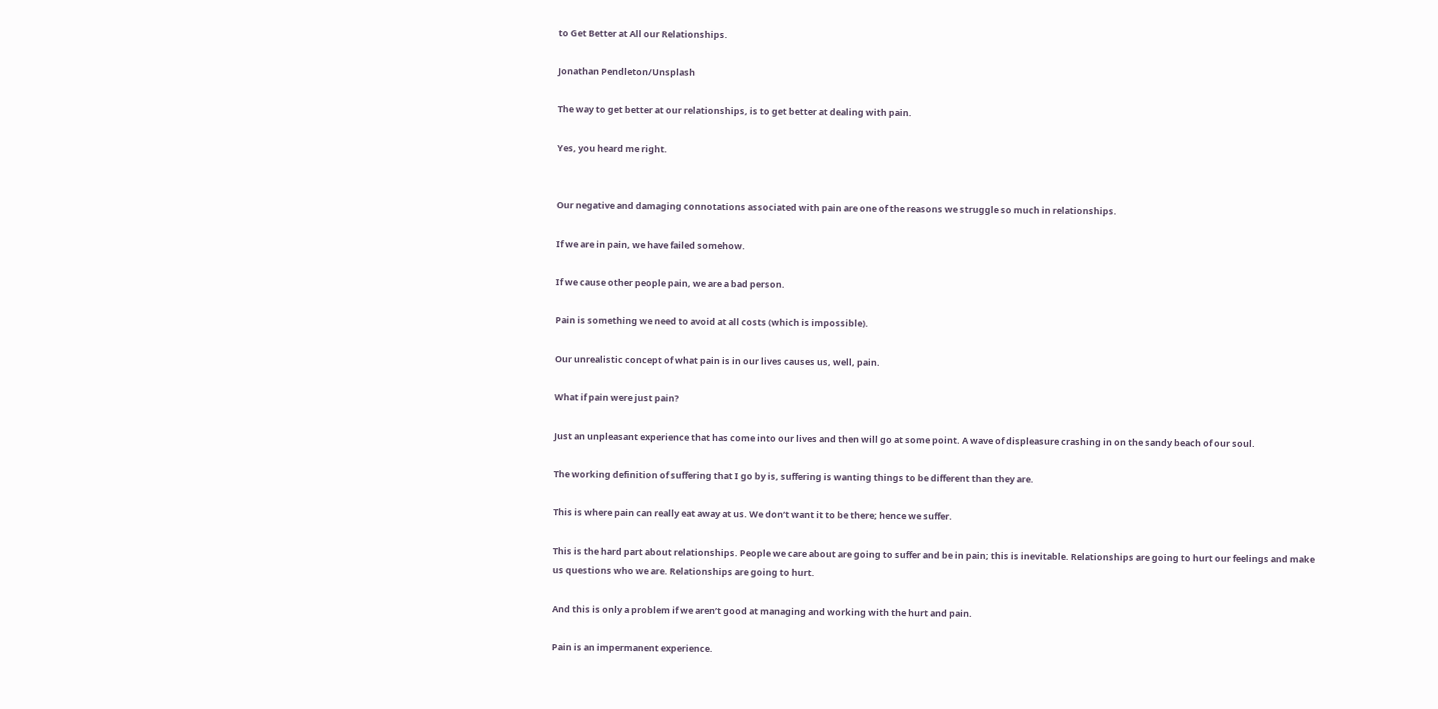to Get Better at All our Relationships.

Jonathan Pendleton/Unsplash

The way to get better at our relationships, is to get better at dealing with pain.

Yes, you heard me right.


Our negative and damaging connotations associated with pain are one of the reasons we struggle so much in relationships.

If we are in pain, we have failed somehow.

If we cause other people pain, we are a bad person.

Pain is something we need to avoid at all costs (which is impossible).

Our unrealistic concept of what pain is in our lives causes us, well, pain.

What if pain were just pain?

Just an unpleasant experience that has come into our lives and then will go at some point. A wave of displeasure crashing in on the sandy beach of our soul.

The working definition of suffering that I go by is, suffering is wanting things to be different than they are.

This is where pain can really eat away at us. We don’t want it to be there; hence we suffer.

This is the hard part about relationships. People we care about are going to suffer and be in pain; this is inevitable. Relationships are going to hurt our feelings and make us questions who we are. Relationships are going to hurt.

And this is only a problem if we aren’t good at managing and working with the hurt and pain.

Pain is an impermanent experience.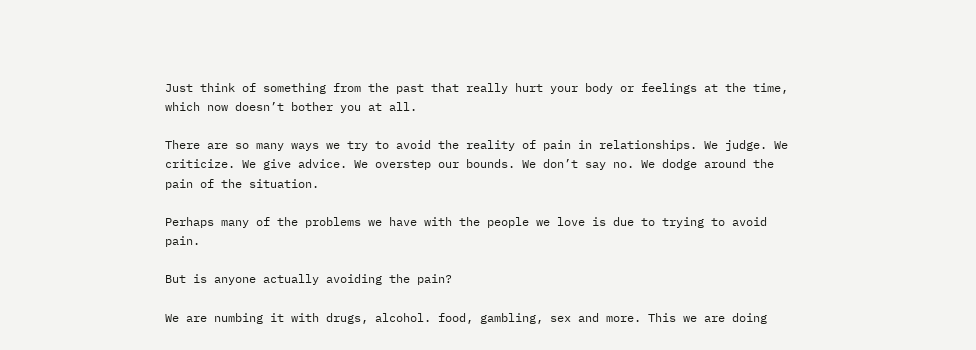Just think of something from the past that really hurt your body or feelings at the time, which now doesn’t bother you at all.

There are so many ways we try to avoid the reality of pain in relationships. We judge. We criticize. We give advice. We overstep our bounds. We don’t say no. We dodge around the pain of the situation.

Perhaps many of the problems we have with the people we love is due to trying to avoid pain.

But is anyone actually avoiding the pain?

We are numbing it with drugs, alcohol. food, gambling, sex and more. This we are doing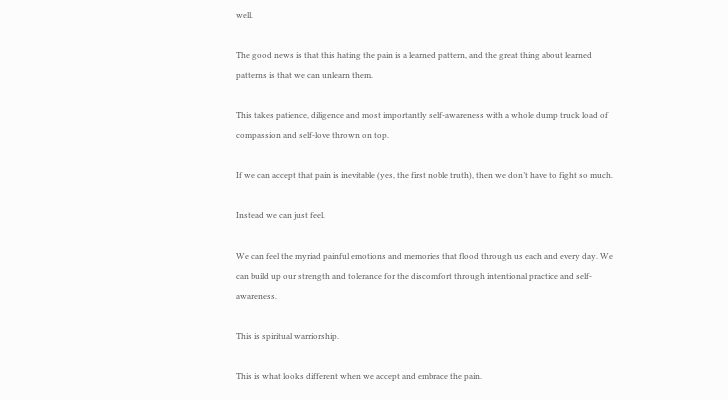well.

The good news is that this hating the pain is a learned pattern, and the great thing about learned patterns is that we can unlearn them.

This takes patience, diligence and most importantly self-awareness with a whole dump truck load of compassion and self-love thrown on top.

If we can accept that pain is inevitable (yes, the first noble truth), then we don’t have to fight so much.

Instead we can just feel.

We can feel the myriad painful emotions and memories that flood through us each and every day. We can build up our strength and tolerance for the discomfort through intentional practice and self-awareness.

This is spiritual warriorship.

This is what looks different when we accept and embrace the pain.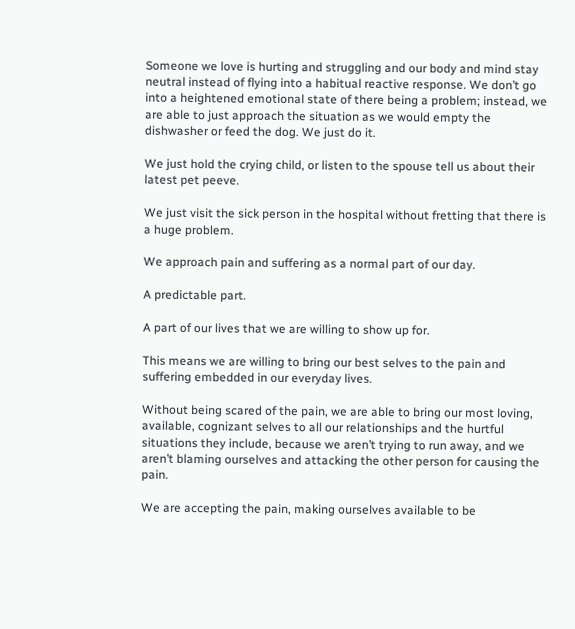Someone we love is hurting and struggling and our body and mind stay neutral instead of flying into a habitual reactive response. We don’t go into a heightened emotional state of there being a problem; instead, we are able to just approach the situation as we would empty the dishwasher or feed the dog. We just do it.

We just hold the crying child, or listen to the spouse tell us about their latest pet peeve.

We just visit the sick person in the hospital without fretting that there is a huge problem.

We approach pain and suffering as a normal part of our day.

A predictable part.

A part of our lives that we are willing to show up for.

This means we are willing to bring our best selves to the pain and suffering embedded in our everyday lives.

Without being scared of the pain, we are able to bring our most loving, available, cognizant selves to all our relationships and the hurtful situations they include, because we aren’t trying to run away, and we aren’t blaming ourselves and attacking the other person for causing the pain.

We are accepting the pain, making ourselves available to be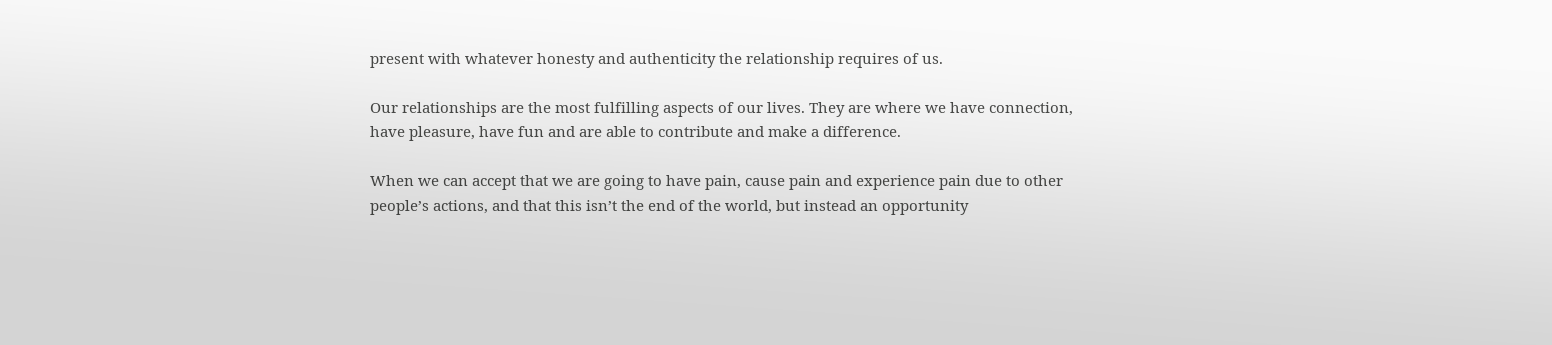present with whatever honesty and authenticity the relationship requires of us.

Our relationships are the most fulfilling aspects of our lives. They are where we have connection, have pleasure, have fun and are able to contribute and make a difference.

When we can accept that we are going to have pain, cause pain and experience pain due to other people’s actions, and that this isn’t the end of the world, but instead an opportunity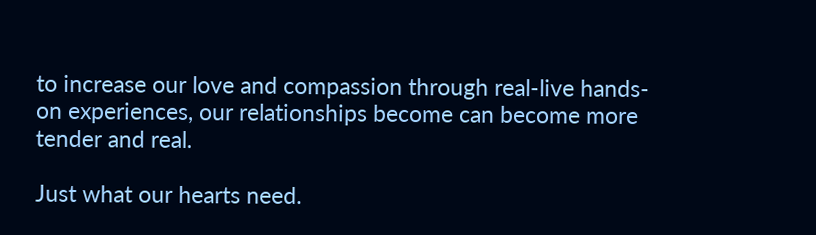to increase our love and compassion through real-live hands-on experiences, our relationships become can become more tender and real.

Just what our hearts need.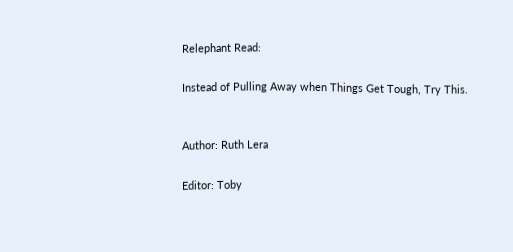Relephant Read:

Instead of Pulling Away when Things Get Tough, Try This.


Author: Ruth Lera

Editor: Toby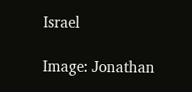Israel

Image: Jonathan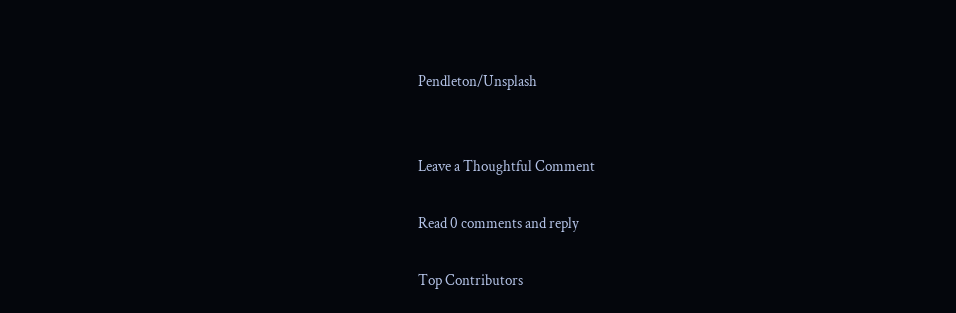Pendleton/Unsplash


Leave a Thoughtful Comment

Read 0 comments and reply

Top Contributors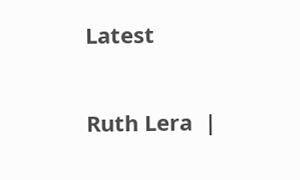Latest

Ruth Lera  |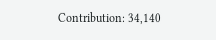Contribution: 34,140